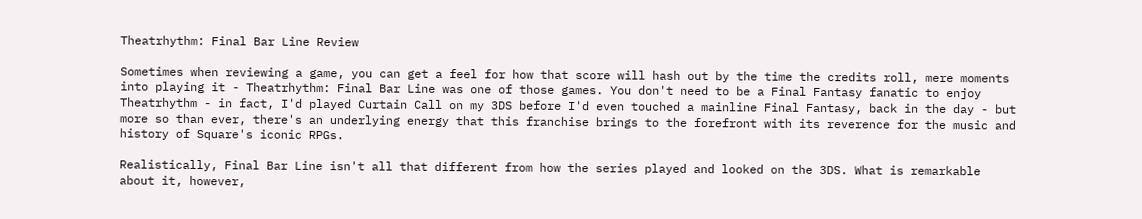Theatrhythm: Final Bar Line Review

Sometimes when reviewing a game, you can get a feel for how that score will hash out by the time the credits roll, mere moments into playing it - Theatrhythm: Final Bar Line was one of those games. You don't need to be a Final Fantasy fanatic to enjoy Theatrhythm - in fact, I'd played Curtain Call on my 3DS before I'd even touched a mainline Final Fantasy, back in the day - but more so than ever, there's an underlying energy that this franchise brings to the forefront with its reverence for the music and history of Square's iconic RPGs.

Realistically, Final Bar Line isn't all that different from how the series played and looked on the 3DS. What is remarkable about it, however,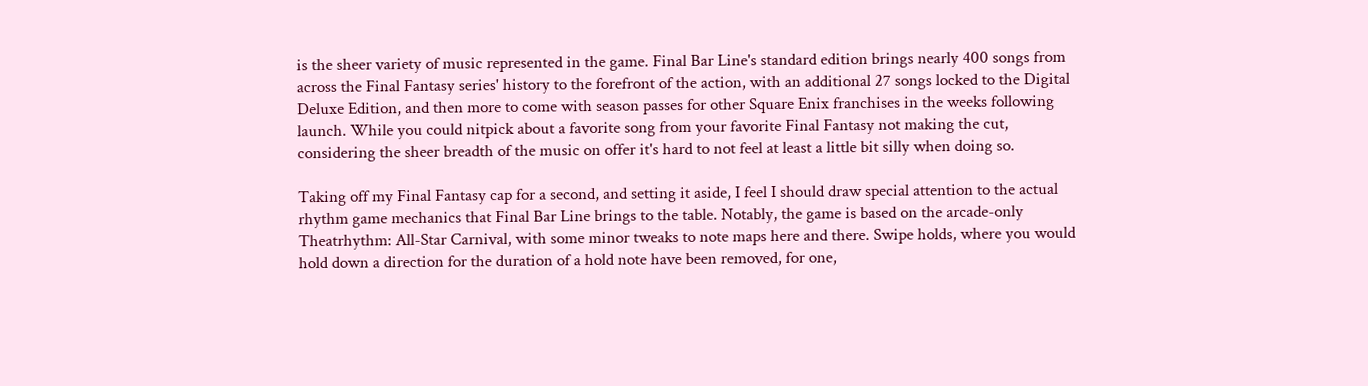is the sheer variety of music represented in the game. Final Bar Line's standard edition brings nearly 400 songs from across the Final Fantasy series' history to the forefront of the action, with an additional 27 songs locked to the Digital Deluxe Edition, and then more to come with season passes for other Square Enix franchises in the weeks following launch. While you could nitpick about a favorite song from your favorite Final Fantasy not making the cut, considering the sheer breadth of the music on offer it's hard to not feel at least a little bit silly when doing so.

Taking off my Final Fantasy cap for a second, and setting it aside, I feel I should draw special attention to the actual rhythm game mechanics that Final Bar Line brings to the table. Notably, the game is based on the arcade-only Theatrhythm: All-Star Carnival, with some minor tweaks to note maps here and there. Swipe holds, where you would hold down a direction for the duration of a hold note have been removed, for one,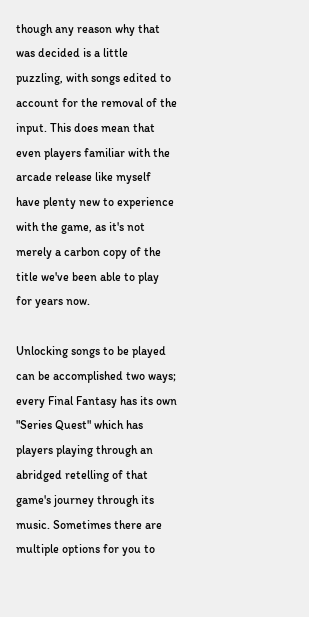though any reason why that was decided is a little puzzling, with songs edited to account for the removal of the input. This does mean that even players familiar with the arcade release like myself have plenty new to experience with the game, as it's not merely a carbon copy of the title we've been able to play for years now.

Unlocking songs to be played can be accomplished two ways; every Final Fantasy has its own "Series Quest" which has players playing through an abridged retelling of that game's journey through its music. Sometimes there are multiple options for you to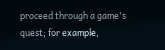proceed through a game's quest; for example,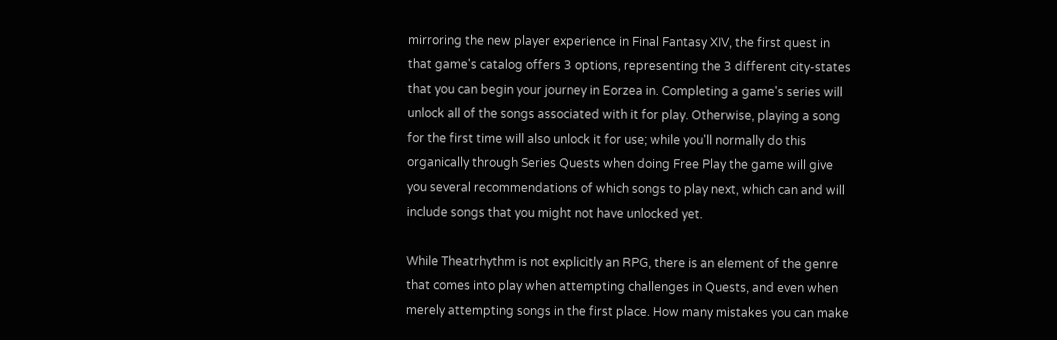mirroring the new player experience in Final Fantasy XIV, the first quest in that game's catalog offers 3 options, representing the 3 different city-states that you can begin your journey in Eorzea in. Completing a game's series will unlock all of the songs associated with it for play. Otherwise, playing a song for the first time will also unlock it for use; while you'll normally do this organically through Series Quests when doing Free Play the game will give you several recommendations of which songs to play next, which can and will include songs that you might not have unlocked yet.

While Theatrhythm is not explicitly an RPG, there is an element of the genre that comes into play when attempting challenges in Quests, and even when merely attempting songs in the first place. How many mistakes you can make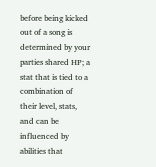before being kicked out of a song is determined by your parties shared HP; a stat that is tied to a combination of their level, stats, and can be influenced by abilities that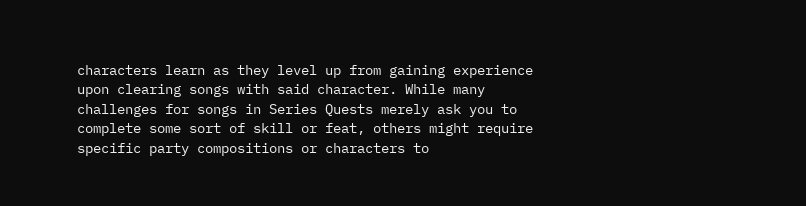characters learn as they level up from gaining experience upon clearing songs with said character. While many challenges for songs in Series Quests merely ask you to complete some sort of skill or feat, others might require specific party compositions or characters to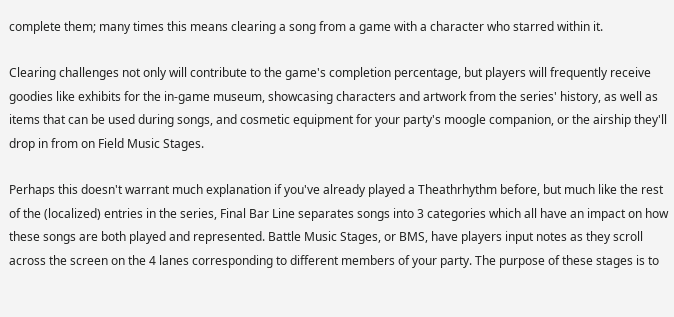complete them; many times this means clearing a song from a game with a character who starred within it.

Clearing challenges not only will contribute to the game's completion percentage, but players will frequently receive goodies like exhibits for the in-game museum, showcasing characters and artwork from the series' history, as well as items that can be used during songs, and cosmetic equipment for your party's moogle companion, or the airship they'll drop in from on Field Music Stages.

Perhaps this doesn't warrant much explanation if you've already played a Theathrhythm before, but much like the rest of the (localized) entries in the series, Final Bar Line separates songs into 3 categories which all have an impact on how these songs are both played and represented. Battle Music Stages, or BMS, have players input notes as they scroll across the screen on the 4 lanes corresponding to different members of your party. The purpose of these stages is to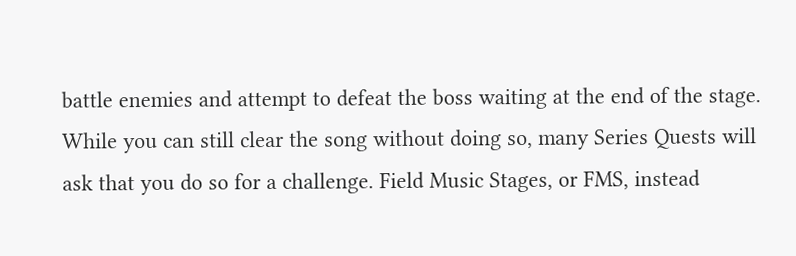battle enemies and attempt to defeat the boss waiting at the end of the stage. While you can still clear the song without doing so, many Series Quests will ask that you do so for a challenge. Field Music Stages, or FMS, instead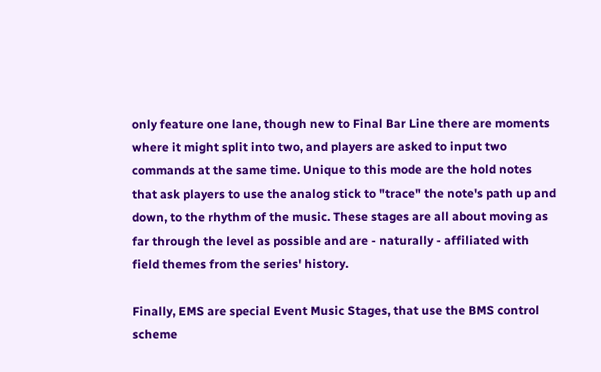only feature one lane, though new to Final Bar Line there are moments where it might split into two, and players are asked to input two commands at the same time. Unique to this mode are the hold notes that ask players to use the analog stick to "trace" the note's path up and down, to the rhythm of the music. These stages are all about moving as far through the level as possible and are - naturally - affiliated with field themes from the series' history.

Finally, EMS are special Event Music Stages, that use the BMS control scheme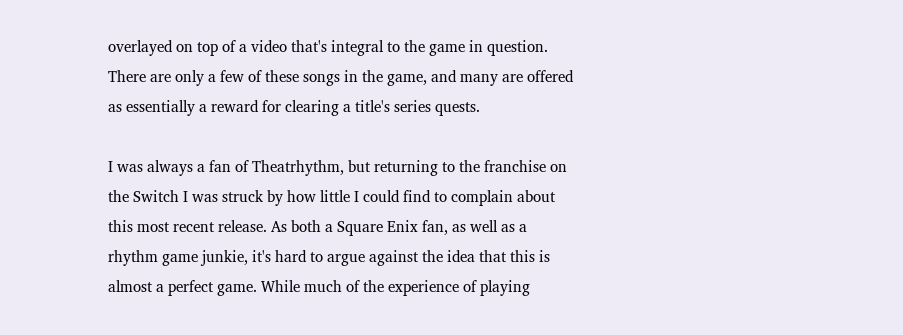overlayed on top of a video that's integral to the game in question. There are only a few of these songs in the game, and many are offered as essentially a reward for clearing a title's series quests.

I was always a fan of Theatrhythm, but returning to the franchise on the Switch I was struck by how little I could find to complain about this most recent release. As both a Square Enix fan, as well as a rhythm game junkie, it's hard to argue against the idea that this is almost a perfect game. While much of the experience of playing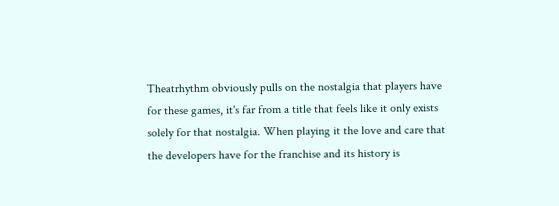Theatrhythm obviously pulls on the nostalgia that players have for these games, it's far from a title that feels like it only exists solely for that nostalgia. When playing it the love and care that the developers have for the franchise and its history is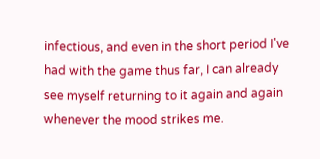infectious, and even in the short period I've had with the game thus far, I can already see myself returning to it again and again whenever the mood strikes me.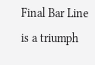Final Bar Line is a triumph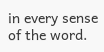in every sense of the word.